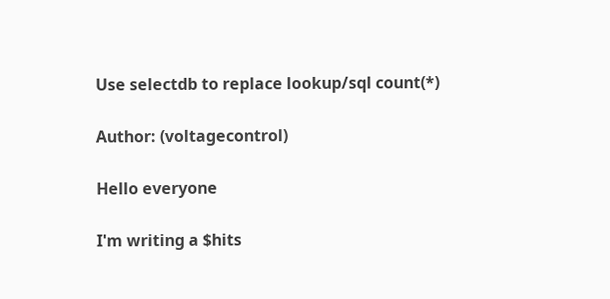Use selectdb to replace lookup/sql count(*)

Author: (voltagecontrol)

Hello everyone

I'm writing a $hits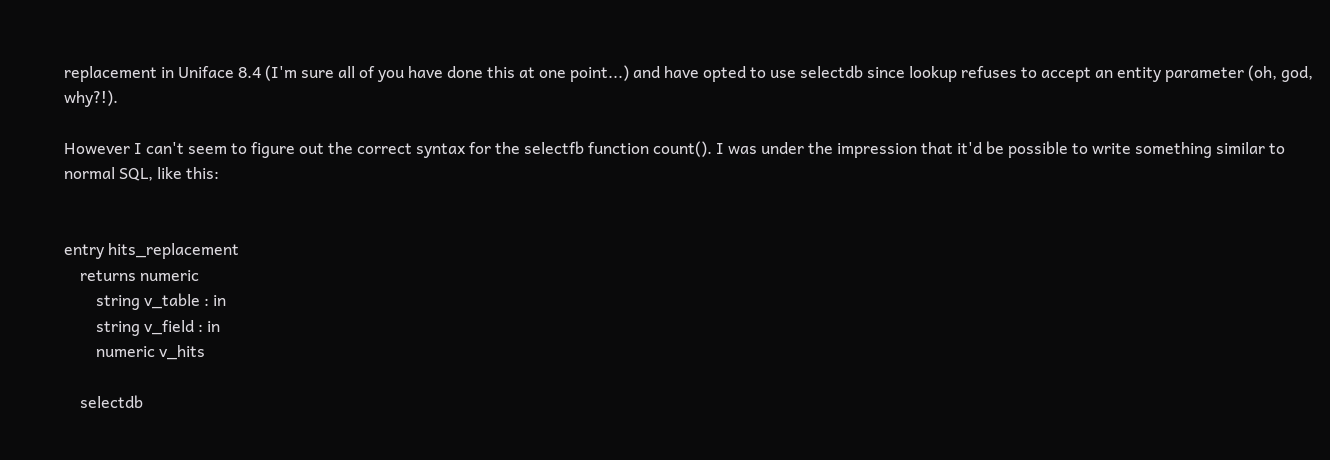replacement in Uniface 8.4 (I'm sure all of you have done this at one point...) and have opted to use selectdb since lookup refuses to accept an entity parameter (oh, god, why?!).

However I can't seem to figure out the correct syntax for the selectfb function count(). I was under the impression that it'd be possible to write something similar to normal SQL, like this:


entry hits_replacement
    returns numeric
        string v_table : in
        string v_field : in
        numeric v_hits

    selectdb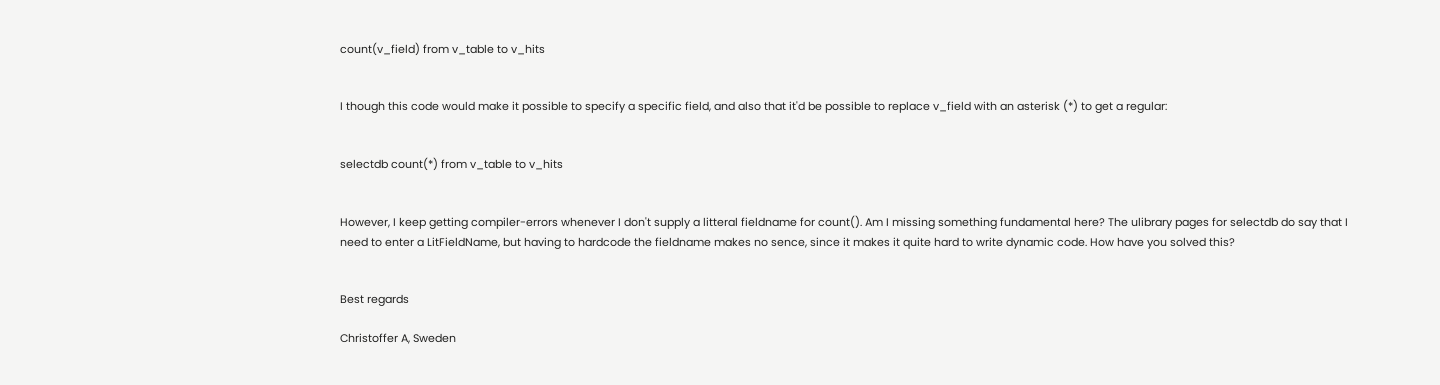count(v_field) from v_table to v_hits


I though this code would make it possible to specify a specific field, and also that it'd be possible to replace v_field with an asterisk (*) to get a regular:


selectdb count(*) from v_table to v_hits


However, I keep getting compiler-errors whenever I don't supply a litteral fieldname for count(). Am I missing something fundamental here? The ulibrary pages for selectdb do say that I need to enter a LitFieldName, but having to hardcode the fieldname makes no sence, since it makes it quite hard to write dynamic code. How have you solved this?


Best regards

Christoffer A, Sweden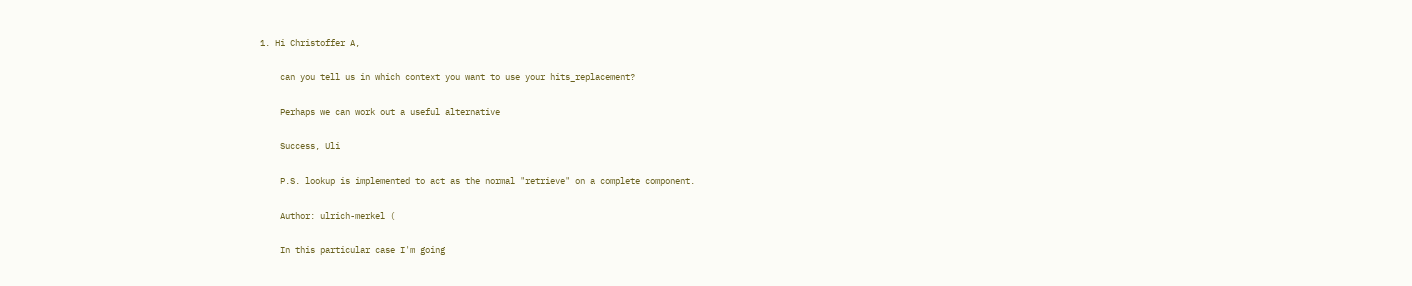1. Hi Christoffer A,

    can you tell us in which context you want to use your hits_replacement?

    Perhaps we can work out a useful alternative

    Success, Uli

    P.S. lookup is implemented to act as the normal "retrieve" on a complete component.

    Author: ulrich-merkel (

    In this particular case I'm going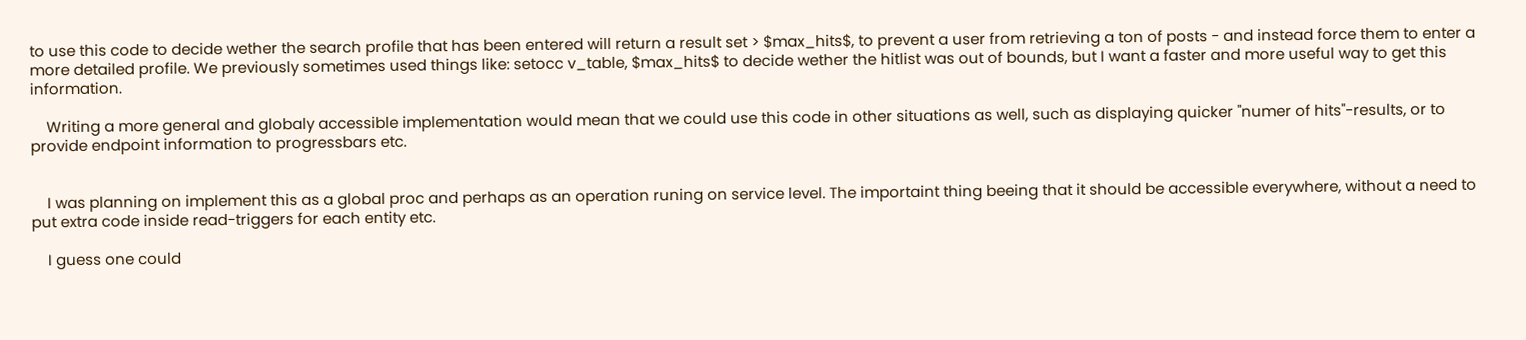to use this code to decide wether the search profile that has been entered will return a result set > $max_hits$, to prevent a user from retrieving a ton of posts - and instead force them to enter a more detailed profile. We previously sometimes used things like: setocc v_table, $max_hits$ to decide wether the hitlist was out of bounds, but I want a faster and more useful way to get this information.

    Writing a more general and globaly accessible implementation would mean that we could use this code in other situations as well, such as displaying quicker "numer of hits"-results, or to provide endpoint information to progressbars etc.


    I was planning on implement this as a global proc and perhaps as an operation runing on service level. The importaint thing beeing that it should be accessible everywhere, without a need to put extra code inside read-triggers for each entity etc.

    I guess one could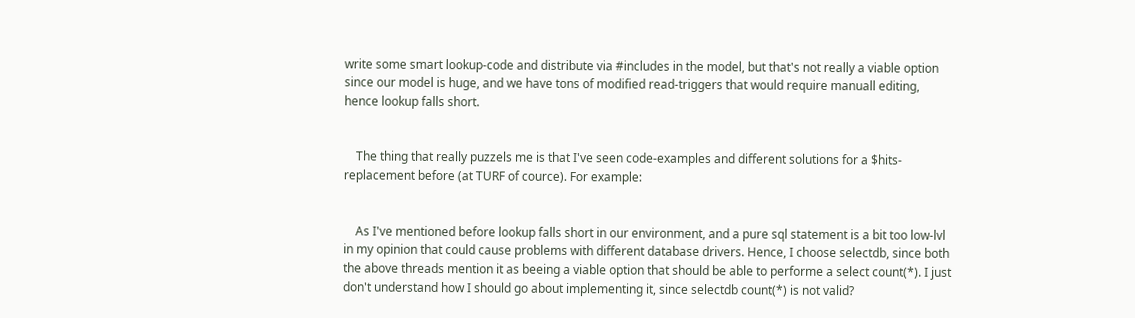write some smart lookup-code and distribute via #includes in the model, but that's not really a viable option since our model is huge, and we have tons of modified read-triggers that would require manuall editing, hence lookup falls short.


    The thing that really puzzels me is that I've seen code-examples and different solutions for a $hits-replacement before (at TURF of cource). For example:


    As I've mentioned before lookup falls short in our environment, and a pure sql statement is a bit too low-lvl in my opinion that could cause problems with different database drivers. Hence, I choose selectdb, since both the above threads mention it as beeing a viable option that should be able to performe a select count(*). I just don't understand how I should go about implementing it, since selectdb count(*) is not valid?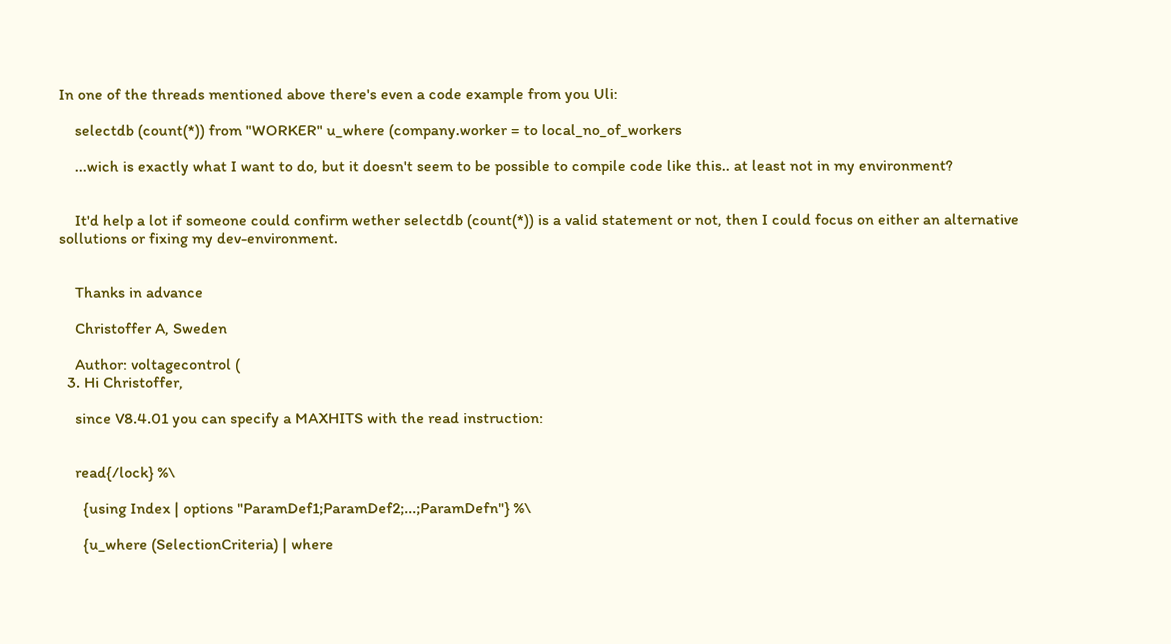In one of the threads mentioned above there's even a code example from you Uli:

    selectdb (count(*)) from "WORKER" u_where (company.worker = to local_no_of_workers

    ...wich is exactly what I want to do, but it doesn't seem to be possible to compile code like this.. at least not in my environment?


    It'd help a lot if someone could confirm wether selectdb (count(*)) is a valid statement or not, then I could focus on either an alternative sollutions or fixing my dev-environment.


    Thanks in advance

    Christoffer A, Sweden

    Author: voltagecontrol (
  3. Hi Christoffer,

    since V8.4.01 you can specify a MAXHITS with the read instruction:


    read{/lock} %\

      {using Index | options "ParamDef1;ParamDef2;...;ParamDefn"} %\

      {u_where (SelectionCriteria) | where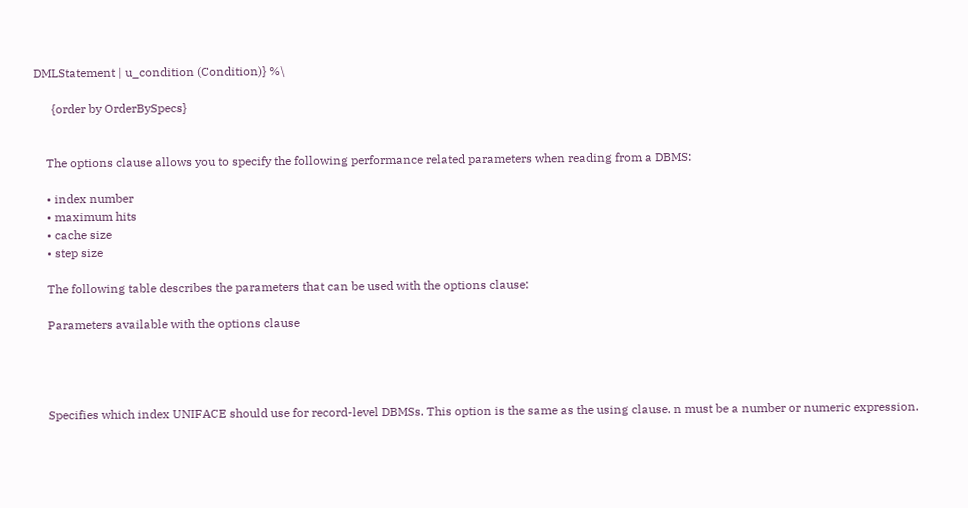DMLStatement | u_condition (Condition)} %\

      {order by OrderBySpecs}


    The options clause allows you to specify the following performance related parameters when reading from a DBMS:

    • index number
    • maximum hits
    • cache size
    • step size

    The following table describes the parameters that can be used with the options clause:

    Parameters available with the options clause




    Specifies which index UNIFACE should use for record-level DBMSs. This option is the same as the using clause. n must be a number or numeric expression.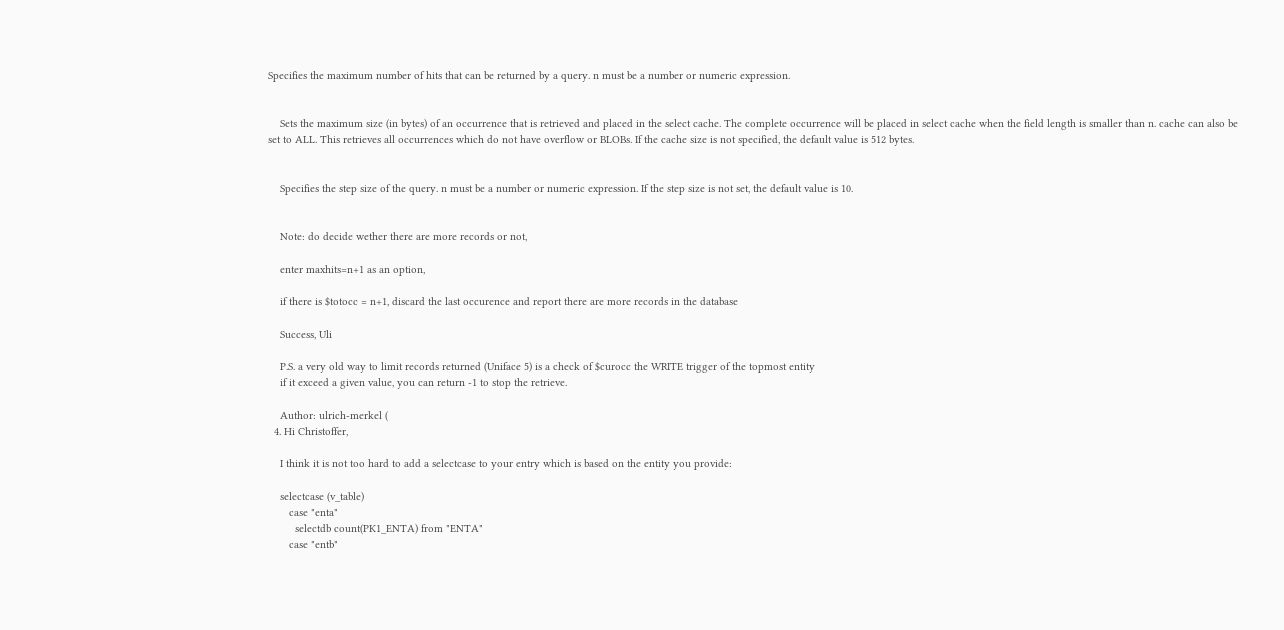Specifies the maximum number of hits that can be returned by a query. n must be a number or numeric expression.


    Sets the maximum size (in bytes) of an occurrence that is retrieved and placed in the select cache. The complete occurrence will be placed in select cache when the field length is smaller than n. cache can also be set to ALL. This retrieves all occurrences which do not have overflow or BLOBs. If the cache size is not specified, the default value is 512 bytes.


    Specifies the step size of the query. n must be a number or numeric expression. If the step size is not set, the default value is 10.


    Note: do decide wether there are more records or not,

    enter maxhits=n+1 as an option,

    if there is $totocc = n+1, discard the last occurence and report there are more records in the database

    Success, Uli

    P.S. a very old way to limit records returned (Uniface 5) is a check of $curocc the WRITE trigger of the topmost entity
    if it exceed a given value, you can return -1 to stop the retrieve.

    Author: ulrich-merkel (
  4. Hi Christoffer,

    I think it is not too hard to add a selectcase to your entry which is based on the entity you provide:

    selectcase (v_table)
       case "enta"
         selectdb count(PK1_ENTA) from "ENTA"
       case "entb"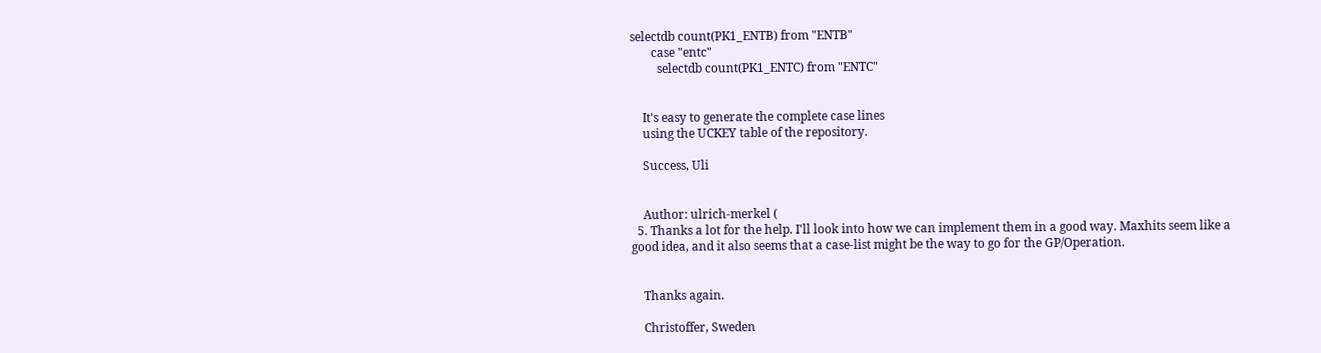selectdb count(PK1_ENTB) from "ENTB"
       case "entc"
         selectdb count(PK1_ENTC) from "ENTC"


    It's easy to generate the complete case lines
    using the UCKEY table of the repository.

    Success, Uli


    Author: ulrich-merkel (
  5. Thanks a lot for the help. I'll look into how we can implement them in a good way. Maxhits seem like a good idea, and it also seems that a case-list might be the way to go for the GP/Operation.


    Thanks again.

    Christoffer, Sweden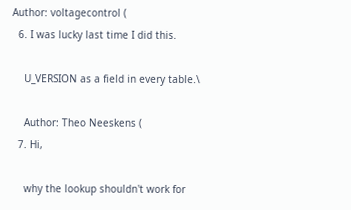Author: voltagecontrol (
  6. I was lucky last time I did this.

    U_VERSION as a field in every table.\

    Author: Theo Neeskens (
  7. Hi,

    why the lookup shouldn't work for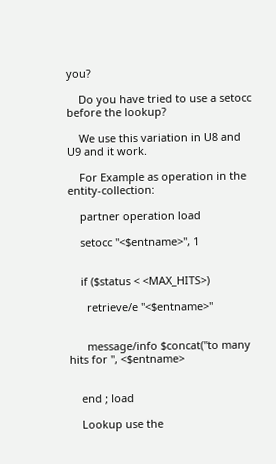you?

    Do you have tried to use a setocc before the lookup?

    We use this variation in U8 and U9 and it work.

    For Example as operation in the entity-collection:

    partner operation load

    setocc "<$entname>", 1


    if ($status < <MAX_HITS>)

      retrieve/e "<$entname>"


      message/info $concat("to many hits for ", <$entname>


    end ; load

    Lookup use the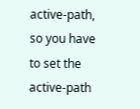active-path, so you have to set the active-path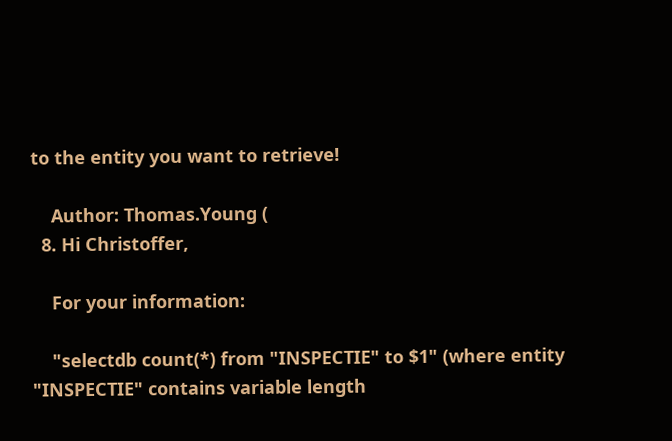to the entity you want to retrieve!

    Author: Thomas.Young (
  8. Hi Christoffer,

    For your information:

    "selectdb count(*) from "INSPECTIE" to $1" (where entity "INSPECTIE" contains variable length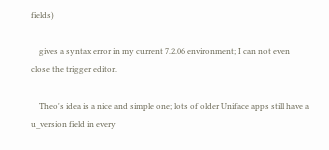fields)

    gives a syntax error in my current 7.2.06 environment; I can not even close the trigger editor.

    Theo's idea is a nice and simple one; lots of older Uniface apps still have a u_version field in every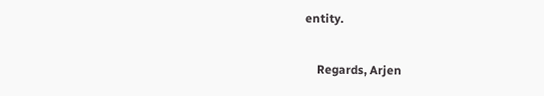entity.

    Regards, Arjen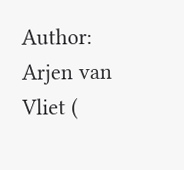Author: Arjen van Vliet (